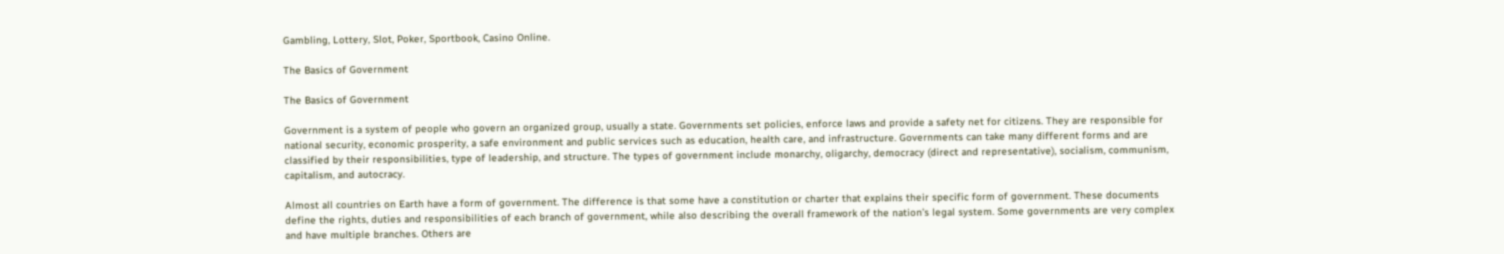Gambling, Lottery, Slot, Poker, Sportbook, Casino Online.

The Basics of Government

The Basics of Government

Government is a system of people who govern an organized group, usually a state. Governments set policies, enforce laws and provide a safety net for citizens. They are responsible for national security, economic prosperity, a safe environment and public services such as education, health care, and infrastructure. Governments can take many different forms and are classified by their responsibilities, type of leadership, and structure. The types of government include monarchy, oligarchy, democracy (direct and representative), socialism, communism, capitalism, and autocracy.

Almost all countries on Earth have a form of government. The difference is that some have a constitution or charter that explains their specific form of government. These documents define the rights, duties and responsibilities of each branch of government, while also describing the overall framework of the nation’s legal system. Some governments are very complex and have multiple branches. Others are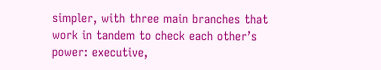simpler, with three main branches that work in tandem to check each other’s power: executive,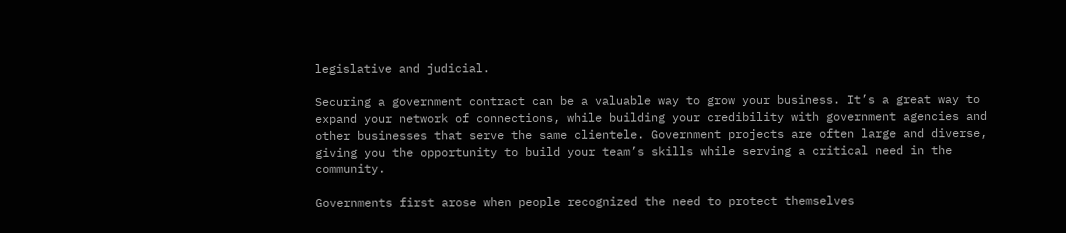legislative and judicial.

Securing a government contract can be a valuable way to grow your business. It’s a great way to expand your network of connections, while building your credibility with government agencies and other businesses that serve the same clientele. Government projects are often large and diverse, giving you the opportunity to build your team’s skills while serving a critical need in the community.

Governments first arose when people recognized the need to protect themselves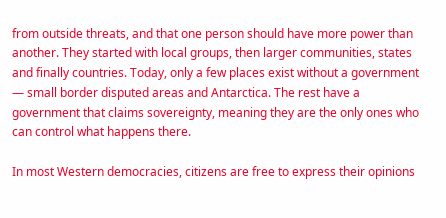from outside threats, and that one person should have more power than another. They started with local groups, then larger communities, states and finally countries. Today, only a few places exist without a government — small border disputed areas and Antarctica. The rest have a government that claims sovereignty, meaning they are the only ones who can control what happens there.

In most Western democracies, citizens are free to express their opinions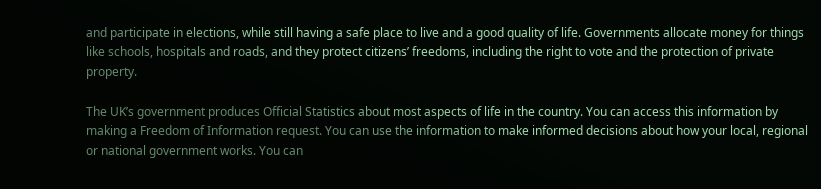and participate in elections, while still having a safe place to live and a good quality of life. Governments allocate money for things like schools, hospitals and roads, and they protect citizens’ freedoms, including the right to vote and the protection of private property.

The UK’s government produces Official Statistics about most aspects of life in the country. You can access this information by making a Freedom of Information request. You can use the information to make informed decisions about how your local, regional or national government works. You can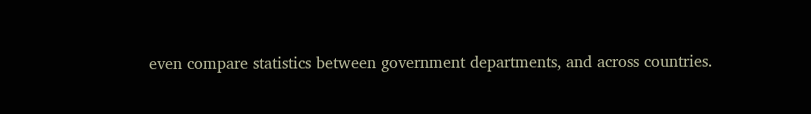even compare statistics between government departments, and across countries.